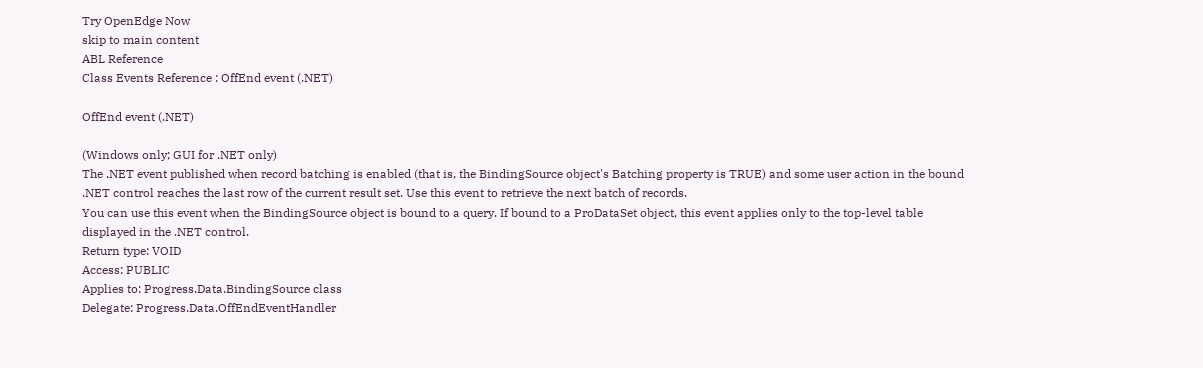Try OpenEdge Now
skip to main content
ABL Reference
Class Events Reference : OffEnd event (.NET)

OffEnd event (.NET)

(Windows only; GUI for .NET only)
The .NET event published when record batching is enabled (that is, the BindingSource object's Batching property is TRUE) and some user action in the bound .NET control reaches the last row of the current result set. Use this event to retrieve the next batch of records.
You can use this event when the BindingSource object is bound to a query. If bound to a ProDataSet object, this event applies only to the top-level table displayed in the .NET control.
Return type: VOID
Access: PUBLIC
Applies to: Progress.Data.BindingSource class
Delegate: Progress.Data.OffEndEventHandler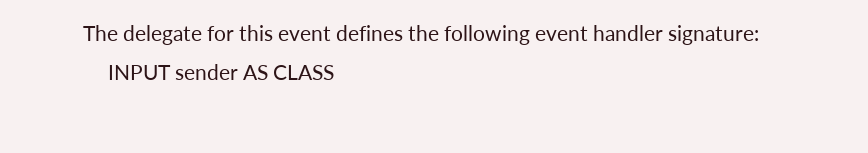The delegate for this event defines the following event handler signature:
     INPUT sender AS CLASS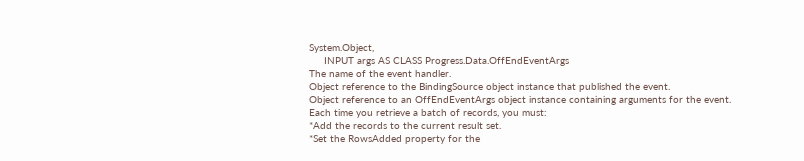System.Object,
     INPUT args AS CLASS Progress.Data.OffEndEventArgs
The name of the event handler.
Object reference to the BindingSource object instance that published the event.
Object reference to an OffEndEventArgs object instance containing arguments for the event.
Each time you retrieve a batch of records, you must:
*Add the records to the current result set.
*Set the RowsAdded property for the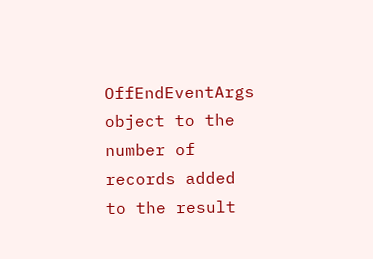OffEndEventArgs object to the number of records added to the result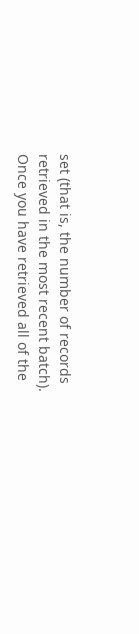set (that is, the number of records retrieved in the most recent batch).
Once you have retrieved all of the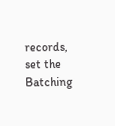records, set the Batching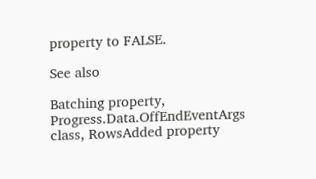property to FALSE.

See also

Batching property, Progress.Data.OffEndEventArgs class, RowsAdded property